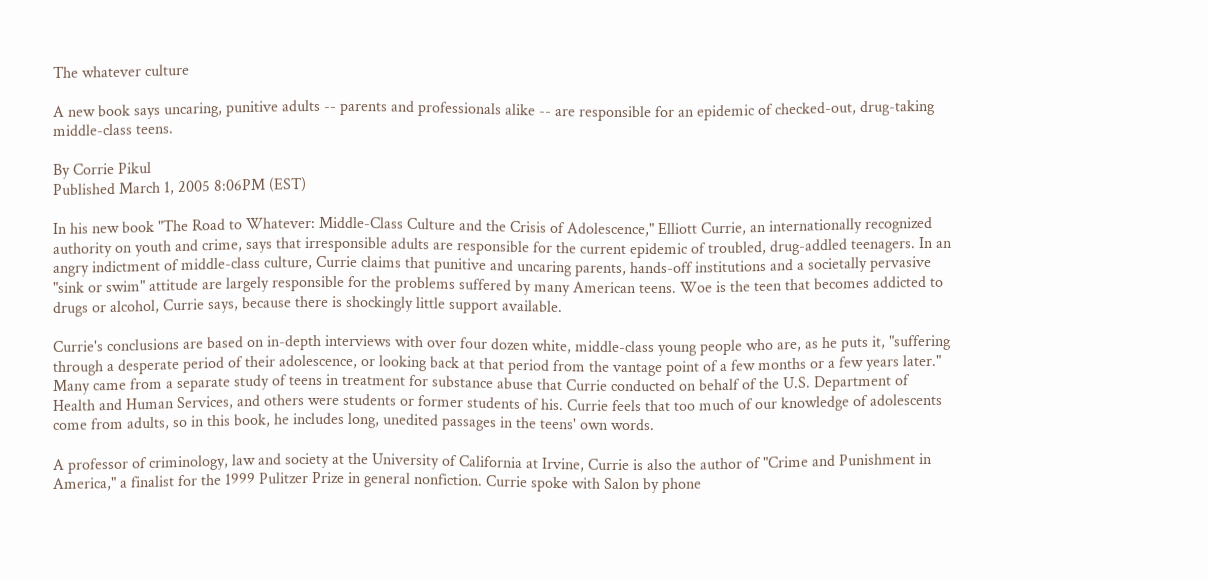The whatever culture

A new book says uncaring, punitive adults -- parents and professionals alike -- are responsible for an epidemic of checked-out, drug-taking middle-class teens.

By Corrie Pikul
Published March 1, 2005 8:06PM (EST)

In his new book "The Road to Whatever: Middle-Class Culture and the Crisis of Adolescence," Elliott Currie, an internationally recognized authority on youth and crime, says that irresponsible adults are responsible for the current epidemic of troubled, drug-addled teenagers. In an angry indictment of middle-class culture, Currie claims that punitive and uncaring parents, hands-off institutions and a societally pervasive "sink or swim" attitude are largely responsible for the problems suffered by many American teens. Woe is the teen that becomes addicted to drugs or alcohol, Currie says, because there is shockingly little support available.

Currie's conclusions are based on in-depth interviews with over four dozen white, middle-class young people who are, as he puts it, "suffering through a desperate period of their adolescence, or looking back at that period from the vantage point of a few months or a few years later." Many came from a separate study of teens in treatment for substance abuse that Currie conducted on behalf of the U.S. Department of Health and Human Services, and others were students or former students of his. Currie feels that too much of our knowledge of adolescents come from adults, so in this book, he includes long, unedited passages in the teens' own words.

A professor of criminology, law and society at the University of California at Irvine, Currie is also the author of "Crime and Punishment in America," a finalist for the 1999 Pulitzer Prize in general nonfiction. Currie spoke with Salon by phone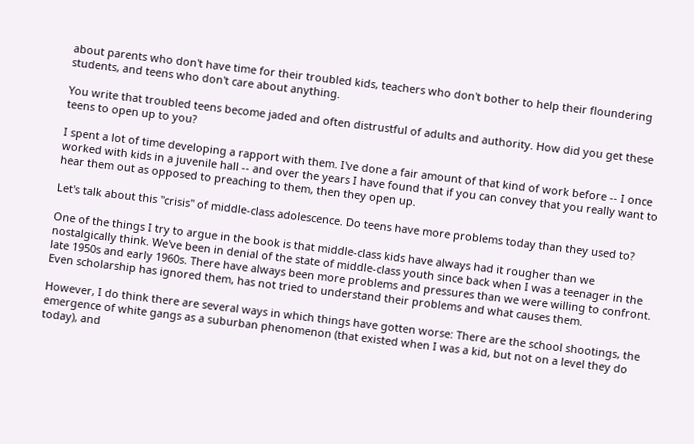about parents who don't have time for their troubled kids, teachers who don't bother to help their floundering students, and teens who don't care about anything.

You write that troubled teens become jaded and often distrustful of adults and authority. How did you get these teens to open up to you?

I spent a lot of time developing a rapport with them. I've done a fair amount of that kind of work before -- I once worked with kids in a juvenile hall -- and over the years I have found that if you can convey that you really want to hear them out as opposed to preaching to them, then they open up.

Let's talk about this "crisis" of middle-class adolescence. Do teens have more problems today than they used to?

One of the things I try to argue in the book is that middle-class kids have always had it rougher than we nostalgically think. We've been in denial of the state of middle-class youth since back when I was a teenager in the late 1950s and early 1960s. There have always been more problems and pressures than we were willing to confront. Even scholarship has ignored them, has not tried to understand their problems and what causes them.

However, I do think there are several ways in which things have gotten worse: There are the school shootings, the emergence of white gangs as a suburban phenomenon (that existed when I was a kid, but not on a level they do today), and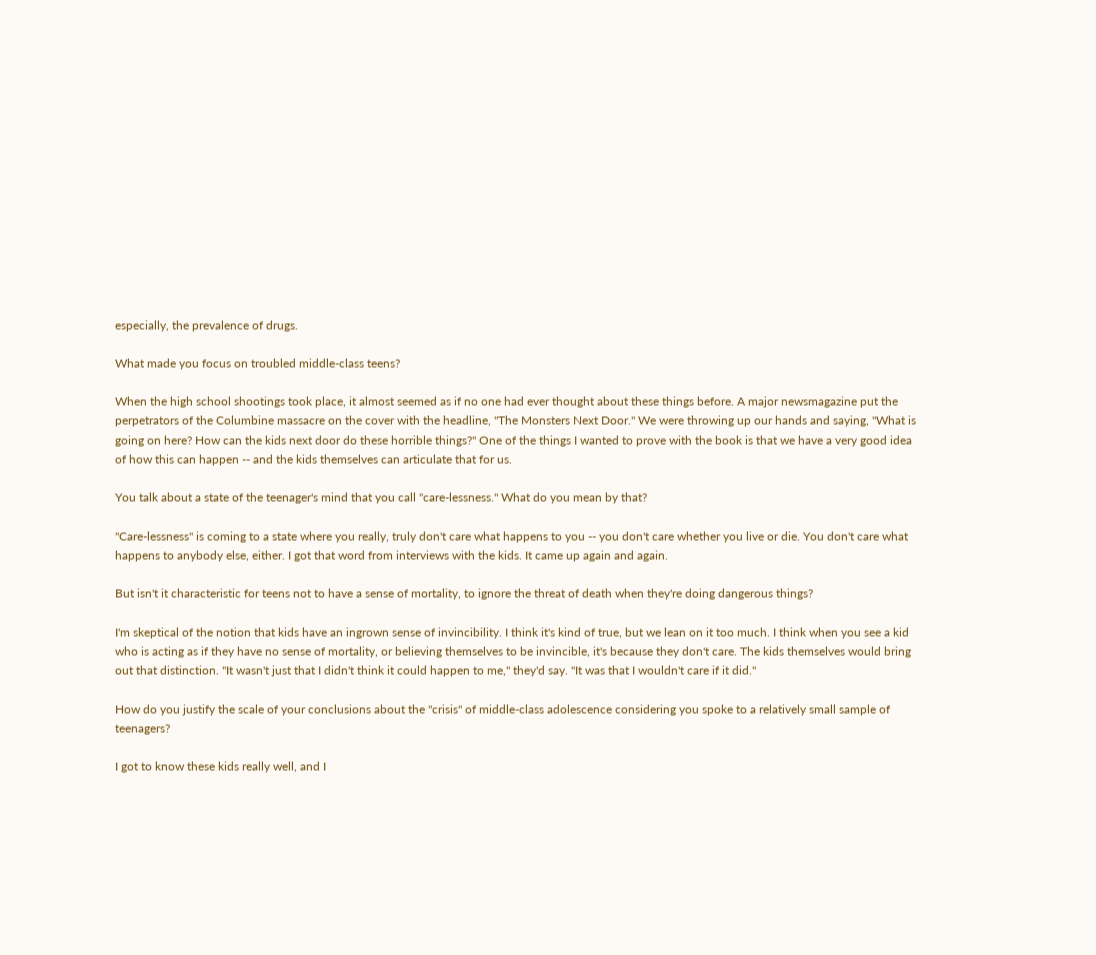especially, the prevalence of drugs.

What made you focus on troubled middle-class teens?

When the high school shootings took place, it almost seemed as if no one had ever thought about these things before. A major newsmagazine put the perpetrators of the Columbine massacre on the cover with the headline, "The Monsters Next Door." We were throwing up our hands and saying, "What is going on here? How can the kids next door do these horrible things?" One of the things I wanted to prove with the book is that we have a very good idea of how this can happen -- and the kids themselves can articulate that for us.

You talk about a state of the teenager's mind that you call "care-lessness." What do you mean by that?

"Care-lessness" is coming to a state where you really, truly don't care what happens to you -- you don't care whether you live or die. You don't care what happens to anybody else, either. I got that word from interviews with the kids. It came up again and again.

But isn't it characteristic for teens not to have a sense of mortality, to ignore the threat of death when they're doing dangerous things?

I'm skeptical of the notion that kids have an ingrown sense of invincibility. I think it's kind of true, but we lean on it too much. I think when you see a kid who is acting as if they have no sense of mortality, or believing themselves to be invincible, it's because they don't care. The kids themselves would bring out that distinction. "It wasn't just that I didn't think it could happen to me," they'd say. "It was that I wouldn't care if it did."

How do you justify the scale of your conclusions about the "crisis" of middle-class adolescence considering you spoke to a relatively small sample of teenagers?

I got to know these kids really well, and I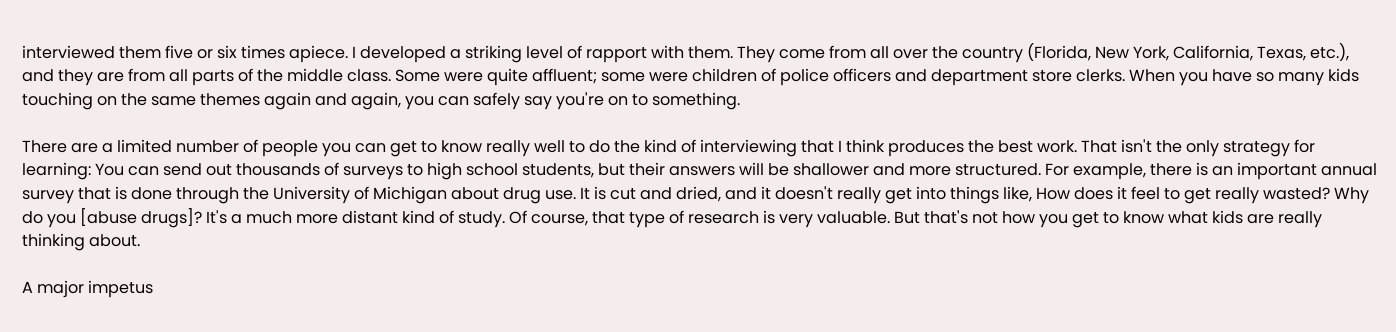interviewed them five or six times apiece. I developed a striking level of rapport with them. They come from all over the country (Florida, New York, California, Texas, etc.), and they are from all parts of the middle class. Some were quite affluent; some were children of police officers and department store clerks. When you have so many kids touching on the same themes again and again, you can safely say you're on to something.

There are a limited number of people you can get to know really well to do the kind of interviewing that I think produces the best work. That isn't the only strategy for learning: You can send out thousands of surveys to high school students, but their answers will be shallower and more structured. For example, there is an important annual survey that is done through the University of Michigan about drug use. It is cut and dried, and it doesn't really get into things like, How does it feel to get really wasted? Why do you [abuse drugs]? It's a much more distant kind of study. Of course, that type of research is very valuable. But that's not how you get to know what kids are really thinking about.

A major impetus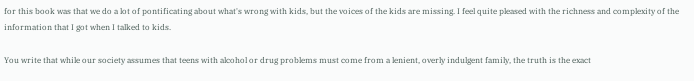for this book was that we do a lot of pontificating about what's wrong with kids, but the voices of the kids are missing. I feel quite pleased with the richness and complexity of the information that I got when I talked to kids.

You write that while our society assumes that teens with alcohol or drug problems must come from a lenient, overly indulgent family, the truth is the exact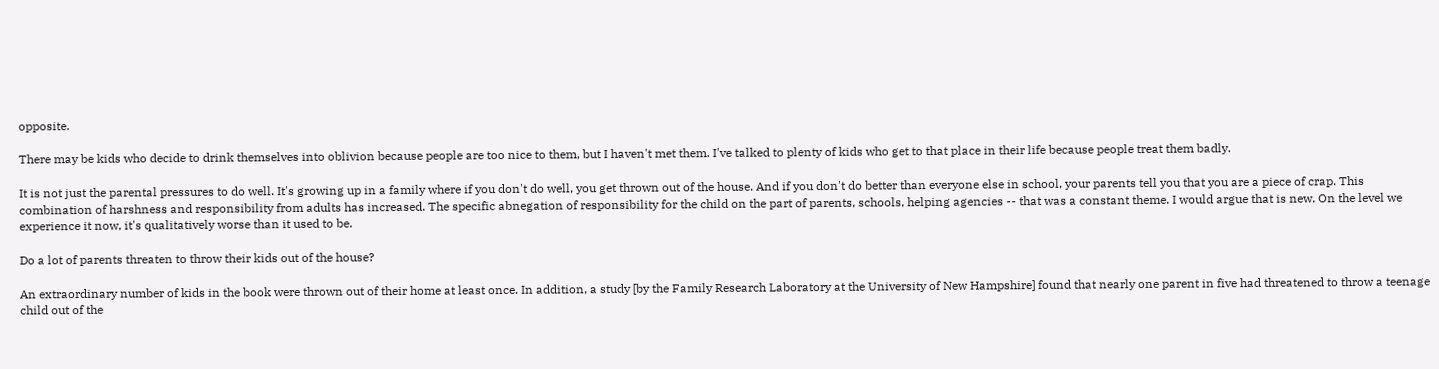opposite.

There may be kids who decide to drink themselves into oblivion because people are too nice to them, but I haven't met them. I've talked to plenty of kids who get to that place in their life because people treat them badly.

It is not just the parental pressures to do well. It's growing up in a family where if you don't do well, you get thrown out of the house. And if you don't do better than everyone else in school, your parents tell you that you are a piece of crap. This combination of harshness and responsibility from adults has increased. The specific abnegation of responsibility for the child on the part of parents, schools, helping agencies -- that was a constant theme. I would argue that is new. On the level we experience it now, it's qualitatively worse than it used to be.

Do a lot of parents threaten to throw their kids out of the house?

An extraordinary number of kids in the book were thrown out of their home at least once. In addition, a study [by the Family Research Laboratory at the University of New Hampshire] found that nearly one parent in five had threatened to throw a teenage child out of the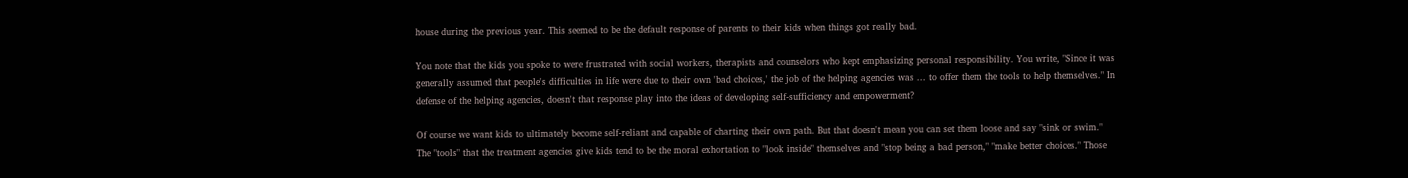house during the previous year. This seemed to be the default response of parents to their kids when things got really bad.

You note that the kids you spoke to were frustrated with social workers, therapists and counselors who kept emphasizing personal responsibility. You write, "Since it was generally assumed that people's difficulties in life were due to their own 'bad choices,' the job of the helping agencies was ... to offer them the tools to help themselves." In defense of the helping agencies, doesn't that response play into the ideas of developing self-sufficiency and empowerment?

Of course we want kids to ultimately become self-reliant and capable of charting their own path. But that doesn't mean you can set them loose and say "sink or swim." The "tools" that the treatment agencies give kids tend to be the moral exhortation to "look inside" themselves and "stop being a bad person," "make better choices." Those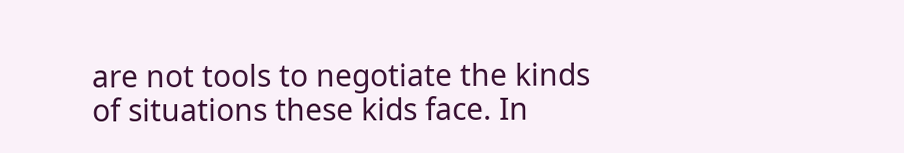are not tools to negotiate the kinds of situations these kids face. In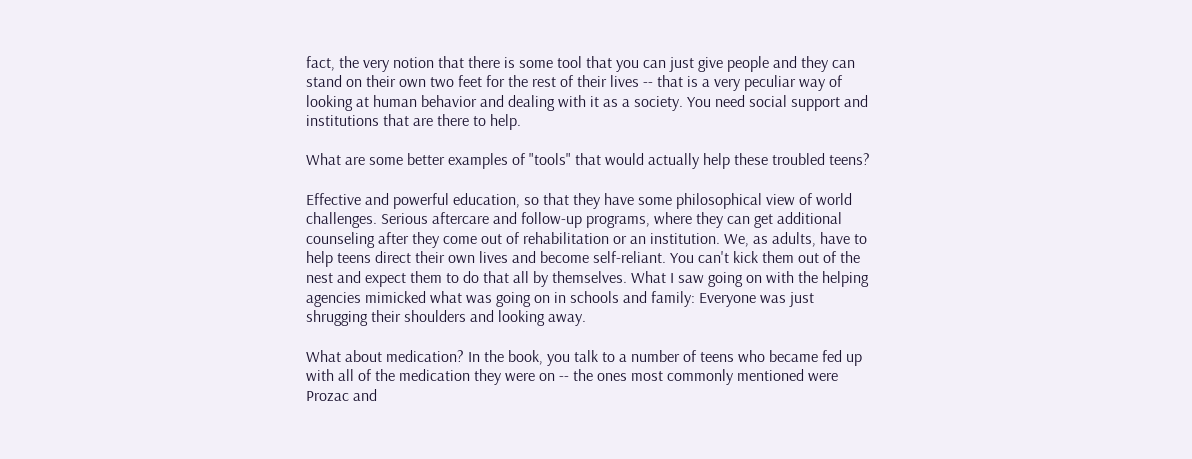fact, the very notion that there is some tool that you can just give people and they can stand on their own two feet for the rest of their lives -- that is a very peculiar way of looking at human behavior and dealing with it as a society. You need social support and institutions that are there to help.

What are some better examples of "tools" that would actually help these troubled teens?

Effective and powerful education, so that they have some philosophical view of world challenges. Serious aftercare and follow-up programs, where they can get additional counseling after they come out of rehabilitation or an institution. We, as adults, have to help teens direct their own lives and become self-reliant. You can't kick them out of the nest and expect them to do that all by themselves. What I saw going on with the helping agencies mimicked what was going on in schools and family: Everyone was just shrugging their shoulders and looking away.

What about medication? In the book, you talk to a number of teens who became fed up with all of the medication they were on -- the ones most commonly mentioned were Prozac and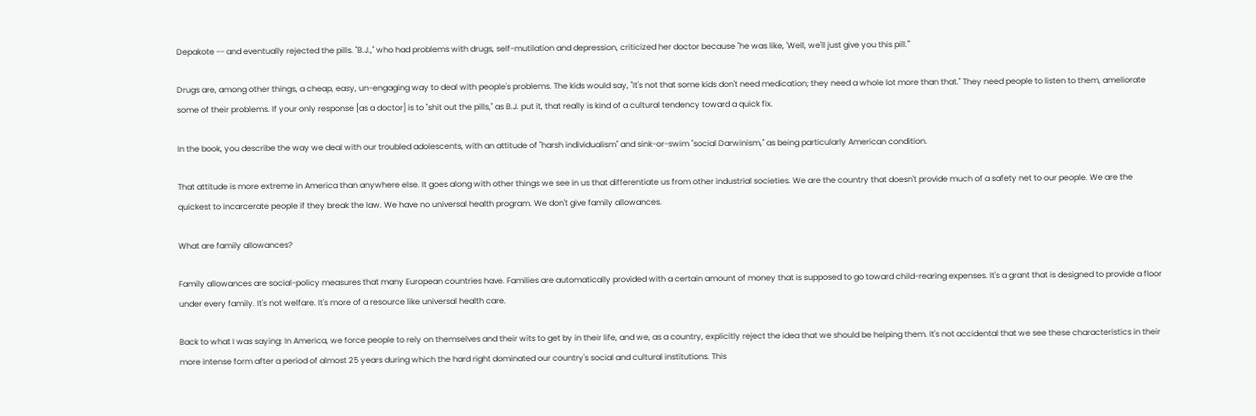Depakote -- and eventually rejected the pills. "B.J.," who had problems with drugs, self-mutilation and depression, criticized her doctor because "he was like, 'Well, we'll just give you this pill.'"

Drugs are, among other things, a cheap, easy, un-engaging way to deal with people's problems. The kids would say, "It's not that some kids don't need medication; they need a whole lot more than that." They need people to listen to them, ameliorate some of their problems. If your only response [as a doctor] is to "shit out the pills," as B.J. put it, that really is kind of a cultural tendency toward a quick fix.

In the book, you describe the way we deal with our troubled adolescents, with an attitude of "harsh individualism" and sink-or-swim "social Darwinism," as being particularly American condition.

That attitude is more extreme in America than anywhere else. It goes along with other things we see in us that differentiate us from other industrial societies. We are the country that doesn't provide much of a safety net to our people. We are the quickest to incarcerate people if they break the law. We have no universal health program. We don't give family allowances.

What are family allowances?

Family allowances are social-policy measures that many European countries have. Families are automatically provided with a certain amount of money that is supposed to go toward child-rearing expenses. It's a grant that is designed to provide a floor under every family. It's not welfare. It's more of a resource like universal health care.

Back to what I was saying: In America, we force people to rely on themselves and their wits to get by in their life, and we, as a country, explicitly reject the idea that we should be helping them. It's not accidental that we see these characteristics in their more intense form after a period of almost 25 years during which the hard right dominated our country's social and cultural institutions. This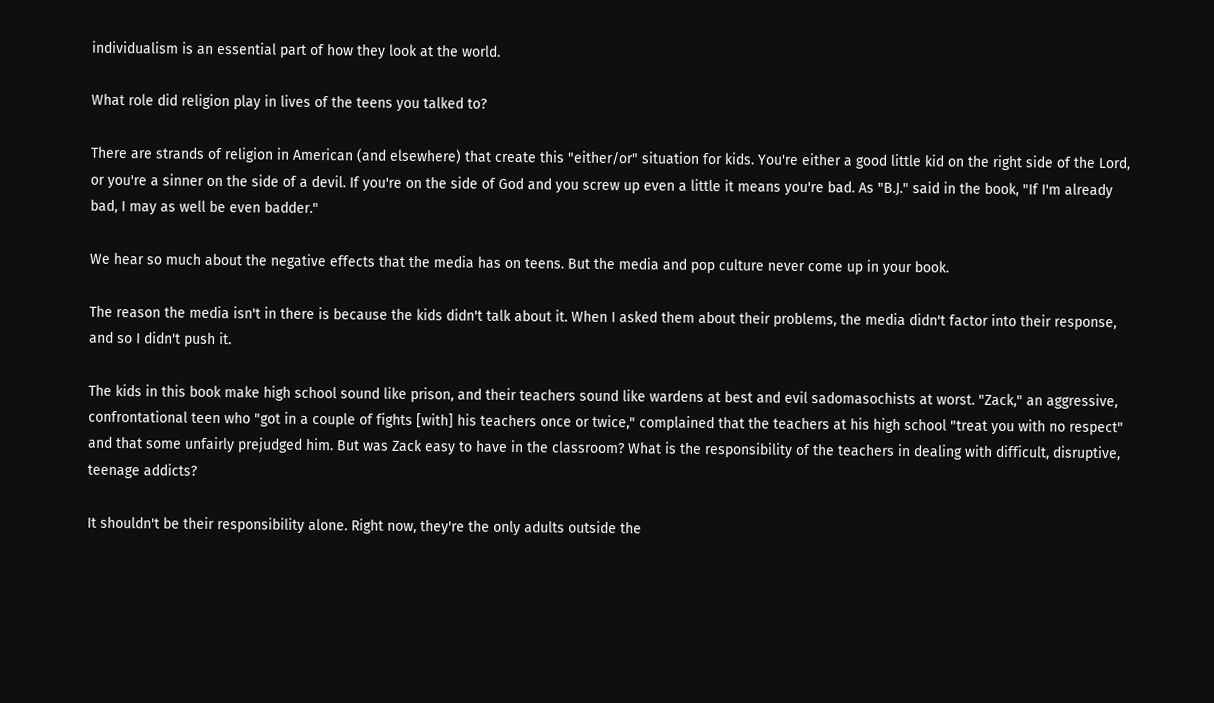individualism is an essential part of how they look at the world.

What role did religion play in lives of the teens you talked to?

There are strands of religion in American (and elsewhere) that create this "either/or" situation for kids. You're either a good little kid on the right side of the Lord, or you're a sinner on the side of a devil. If you're on the side of God and you screw up even a little it means you're bad. As "B.J." said in the book, "If I'm already bad, I may as well be even badder."

We hear so much about the negative effects that the media has on teens. But the media and pop culture never come up in your book.

The reason the media isn't in there is because the kids didn't talk about it. When I asked them about their problems, the media didn't factor into their response, and so I didn't push it.

The kids in this book make high school sound like prison, and their teachers sound like wardens at best and evil sadomasochists at worst. "Zack," an aggressive, confrontational teen who "got in a couple of fights [with] his teachers once or twice," complained that the teachers at his high school "treat you with no respect" and that some unfairly prejudged him. But was Zack easy to have in the classroom? What is the responsibility of the teachers in dealing with difficult, disruptive, teenage addicts?

It shouldn't be their responsibility alone. Right now, they're the only adults outside the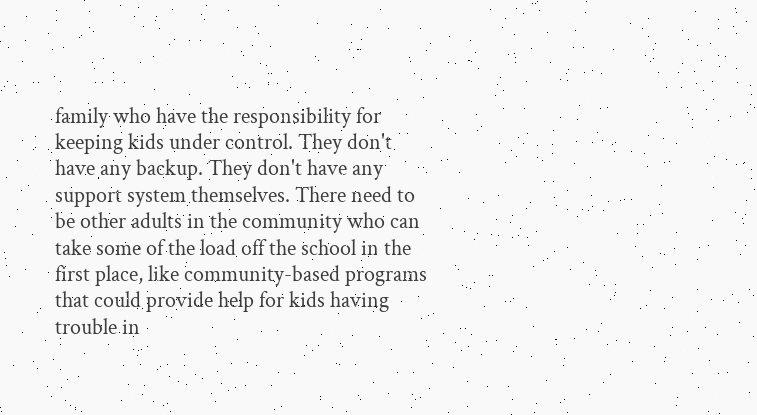family who have the responsibility for keeping kids under control. They don't have any backup. They don't have any support system themselves. There need to be other adults in the community who can take some of the load off the school in the first place, like community-based programs that could provide help for kids having trouble in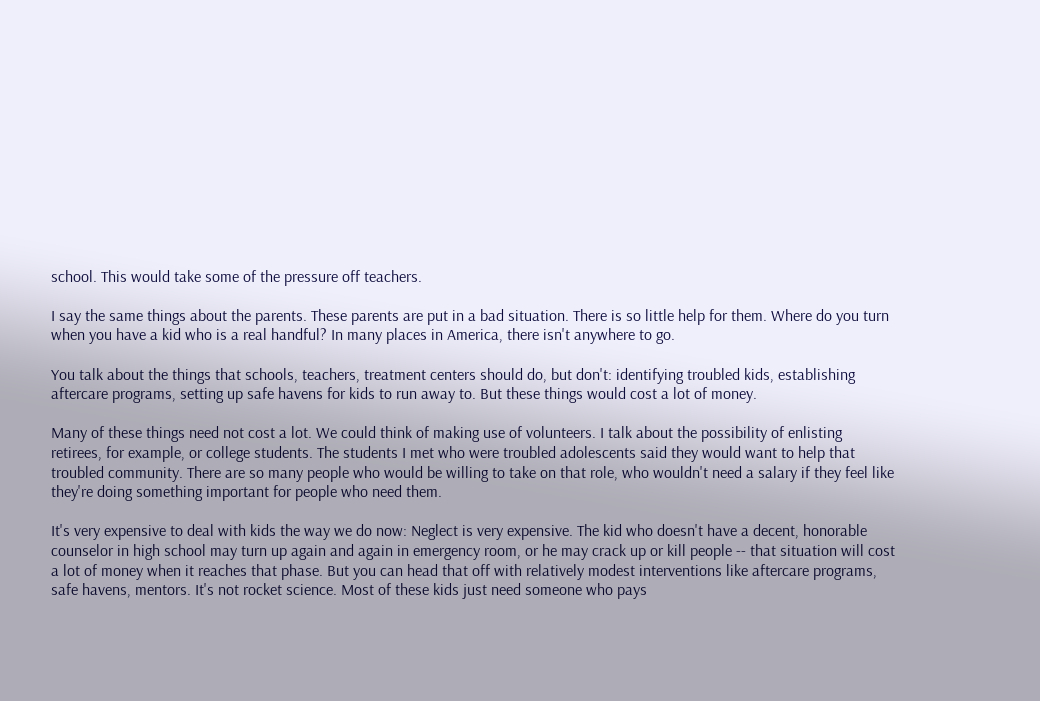school. This would take some of the pressure off teachers.

I say the same things about the parents. These parents are put in a bad situation. There is so little help for them. Where do you turn when you have a kid who is a real handful? In many places in America, there isn't anywhere to go.

You talk about the things that schools, teachers, treatment centers should do, but don't: identifying troubled kids, establishing aftercare programs, setting up safe havens for kids to run away to. But these things would cost a lot of money.

Many of these things need not cost a lot. We could think of making use of volunteers. I talk about the possibility of enlisting retirees, for example, or college students. The students I met who were troubled adolescents said they would want to help that troubled community. There are so many people who would be willing to take on that role, who wouldn't need a salary if they feel like they're doing something important for people who need them.

It's very expensive to deal with kids the way we do now: Neglect is very expensive. The kid who doesn't have a decent, honorable counselor in high school may turn up again and again in emergency room, or he may crack up or kill people -- that situation will cost a lot of money when it reaches that phase. But you can head that off with relatively modest interventions like aftercare programs, safe havens, mentors. It's not rocket science. Most of these kids just need someone who pays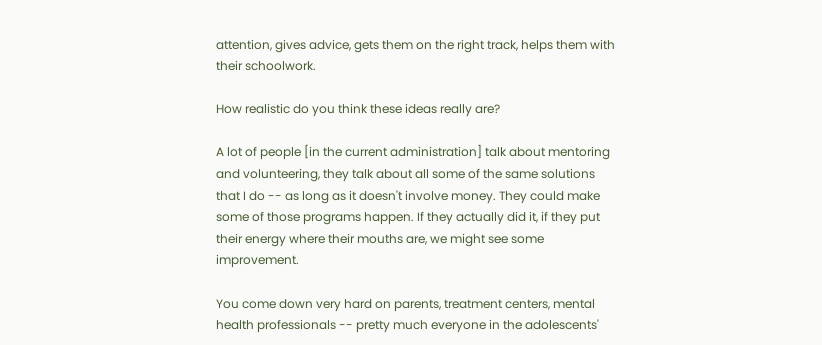attention, gives advice, gets them on the right track, helps them with their schoolwork.

How realistic do you think these ideas really are?

A lot of people [in the current administration] talk about mentoring and volunteering, they talk about all some of the same solutions that I do -- as long as it doesn't involve money. They could make some of those programs happen. If they actually did it, if they put their energy where their mouths are, we might see some improvement.

You come down very hard on parents, treatment centers, mental health professionals -- pretty much everyone in the adolescents'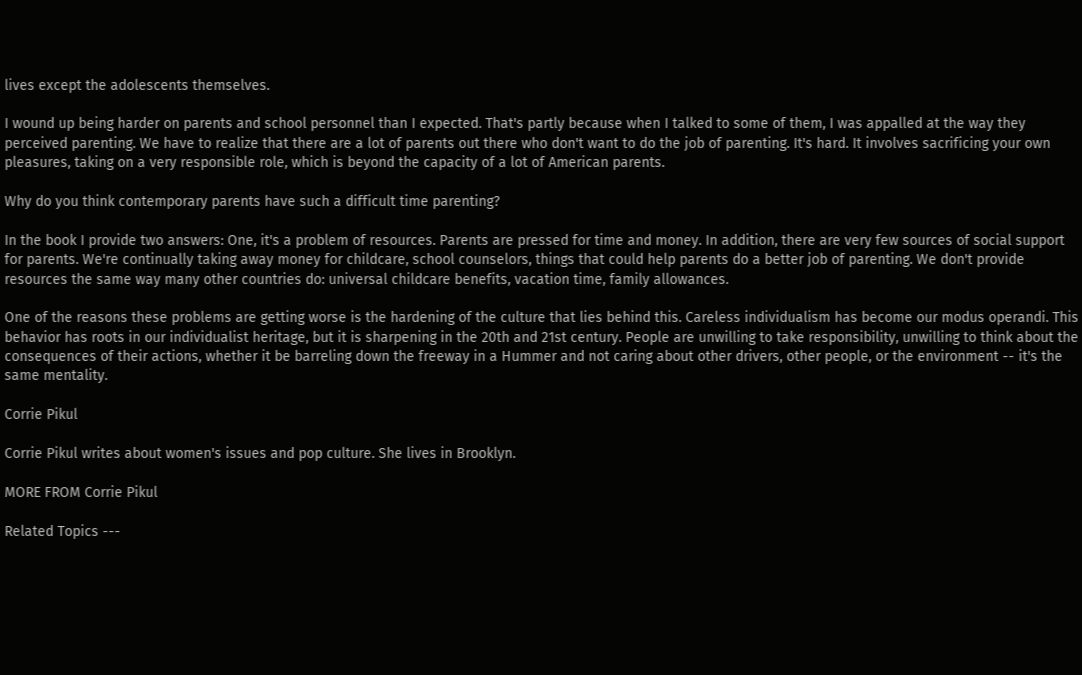lives except the adolescents themselves.

I wound up being harder on parents and school personnel than I expected. That's partly because when I talked to some of them, I was appalled at the way they perceived parenting. We have to realize that there are a lot of parents out there who don't want to do the job of parenting. It's hard. It involves sacrificing your own pleasures, taking on a very responsible role, which is beyond the capacity of a lot of American parents.

Why do you think contemporary parents have such a difficult time parenting?

In the book I provide two answers: One, it's a problem of resources. Parents are pressed for time and money. In addition, there are very few sources of social support for parents. We're continually taking away money for childcare, school counselors, things that could help parents do a better job of parenting. We don't provide resources the same way many other countries do: universal childcare benefits, vacation time, family allowances.

One of the reasons these problems are getting worse is the hardening of the culture that lies behind this. Careless individualism has become our modus operandi. This behavior has roots in our individualist heritage, but it is sharpening in the 20th and 21st century. People are unwilling to take responsibility, unwilling to think about the consequences of their actions, whether it be barreling down the freeway in a Hummer and not caring about other drivers, other people, or the environment -- it's the same mentality.

Corrie Pikul

Corrie Pikul writes about women's issues and pop culture. She lives in Brooklyn.

MORE FROM Corrie Pikul

Related Topics ---